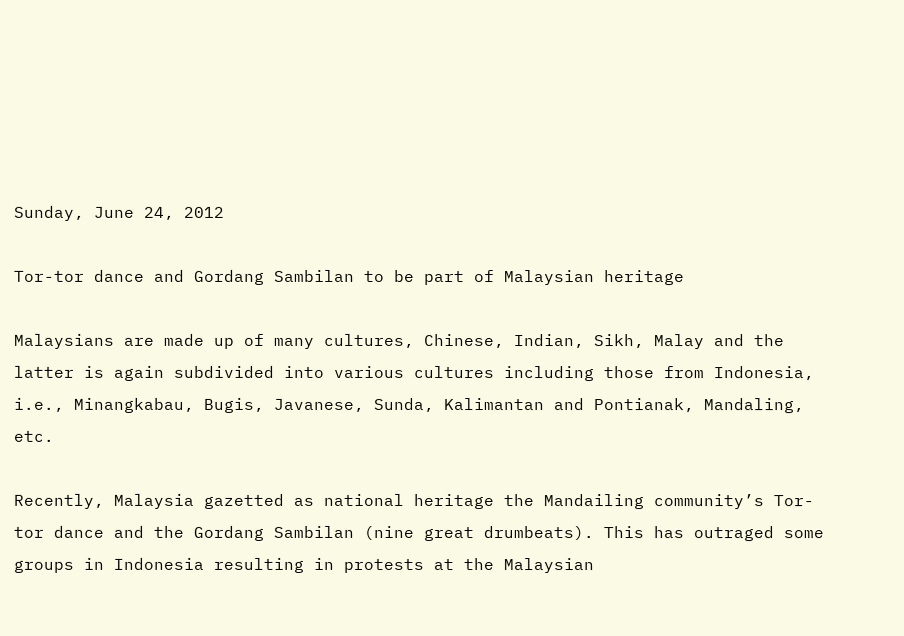Sunday, June 24, 2012

Tor-tor dance and Gordang Sambilan to be part of Malaysian heritage

Malaysians are made up of many cultures, Chinese, Indian, Sikh, Malay and the latter is again subdivided into various cultures including those from Indonesia, i.e., Minangkabau, Bugis, Javanese, Sunda, Kalimantan and Pontianak, Mandaling, etc.

Recently, Malaysia gazetted as national heritage the Mandailing community’s Tor-tor dance and the Gordang Sambilan (nine great drumbeats). This has outraged some groups in Indonesia resulting in protests at the Malaysian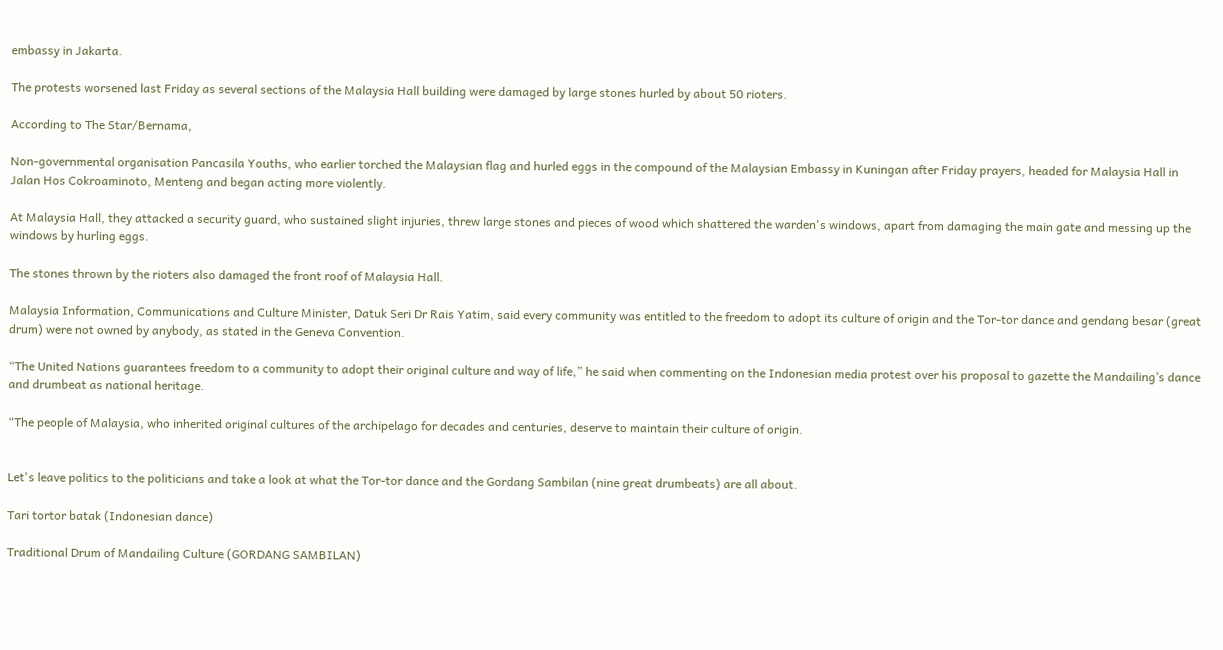embassy in Jakarta.

The protests worsened last Friday as several sections of the Malaysia Hall building were damaged by large stones hurled by about 50 rioters.

According to The Star/Bernama,

Non-governmental organisation Pancasila Youths, who earlier torched the Malaysian flag and hurled eggs in the compound of the Malaysian Embassy in Kuningan after Friday prayers, headed for Malaysia Hall in Jalan Hos Cokroaminoto, Menteng and began acting more violently.

At Malaysia Hall, they attacked a security guard, who sustained slight injuries, threw large stones and pieces of wood which shattered the warden's windows, apart from damaging the main gate and messing up the windows by hurling eggs.

The stones thrown by the rioters also damaged the front roof of Malaysia Hall.

Malaysia Information, Communications and Culture Minister, Datuk Seri Dr Rais Yatim, said every community was entitled to the freedom to adopt its culture of origin and the Tor-tor dance and gendang besar (great drum) were not owned by anybody, as stated in the Geneva Convention.

“The United Nations guarantees freedom to a community to adopt their original culture and way of life,” he said when commenting on the Indonesian media protest over his proposal to gazette the Mandailing’s dance and drumbeat as national heritage.

“The people of Malaysia, who inherited original cultures of the archipelago for decades and centuries, deserve to maintain their culture of origin.


Let's leave politics to the politicians and take a look at what the Tor-tor dance and the Gordang Sambilan (nine great drumbeats) are all about.

Tari tortor batak (Indonesian dance)

Traditional Drum of Mandailing Culture (GORDANG SAMBILAN)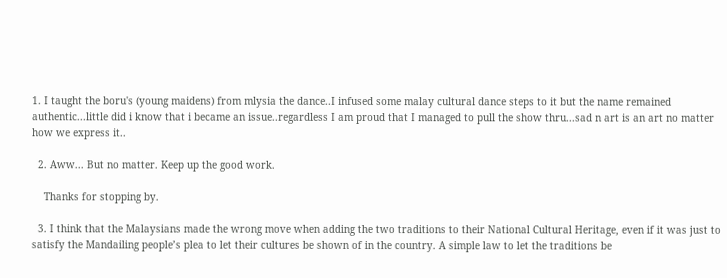1. I taught the boru's (young maidens) from mlysia the dance..I infused some malay cultural dance steps to it but the name remained authentic...little did i know that i became an issue..regardless I am proud that I managed to pull the show thru...sad n art is an art no matter how we express it..

  2. Aww... But no matter. Keep up the good work.

    Thanks for stopping by.

  3. I think that the Malaysians made the wrong move when adding the two traditions to their National Cultural Heritage, even if it was just to satisfy the Mandailing people’s plea to let their cultures be shown of in the country. A simple law to let the traditions be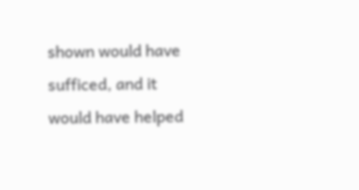shown would have sufficed, and it would have helped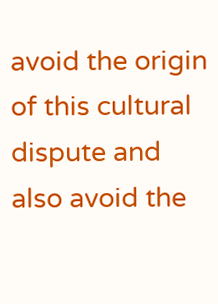avoid the origin of this cultural dispute and also avoid the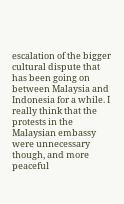escalation of the bigger cultural dispute that has been going on between Malaysia and Indonesia for a while. I really think that the protests in the Malaysian embassy were unnecessary though, and more peaceful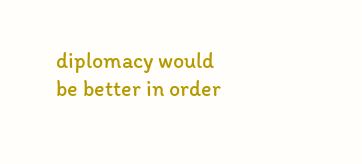diplomacy would be better in order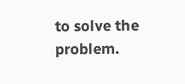to solve the problem.